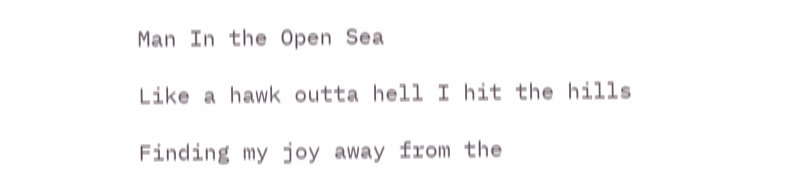Man In the Open Sea

Like a hawk outta hell I hit the hills

Finding my joy away from the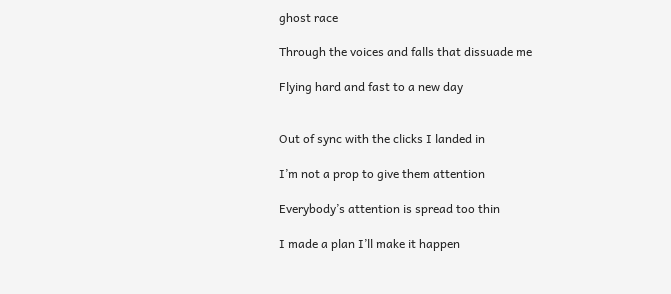ghost race

Through the voices and falls that dissuade me

Flying hard and fast to a new day


Out of sync with the clicks I landed in

I’m not a prop to give them attention

Everybody’s attention is spread too thin

I made a plan I’ll make it happen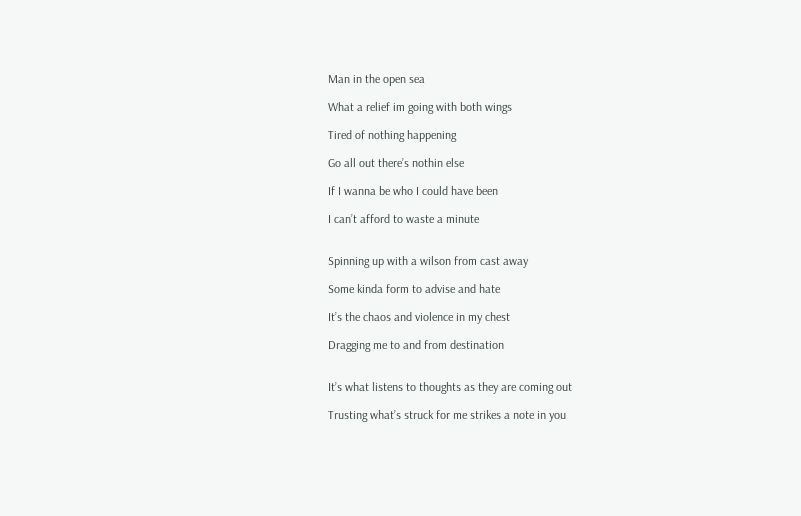Man in the open sea

What a relief im going with both wings

Tired of nothing happening

Go all out there’s nothin else

If I wanna be who I could have been

I can’t afford to waste a minute


Spinning up with a wilson from cast away

Some kinda form to advise and hate

It’s the chaos and violence in my chest

Dragging me to and from destination


It’s what listens to thoughts as they are coming out

Trusting what’s struck for me strikes a note in you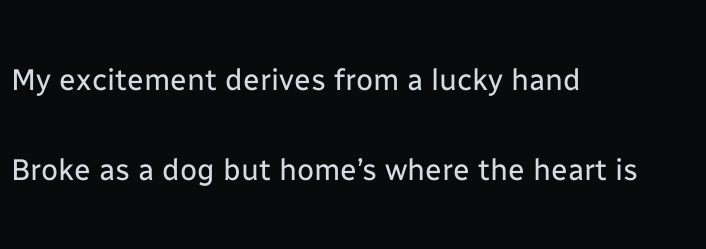My excitement derives from a lucky hand

Broke as a dog but home’s where the heart is